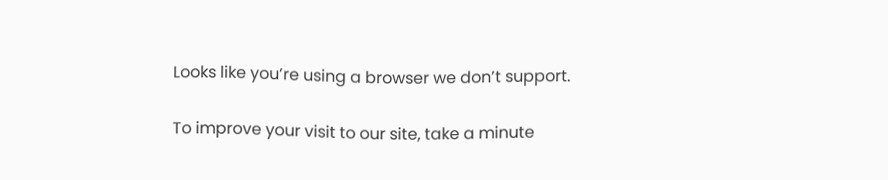Looks like you’re using a browser we don’t support.

To improve your visit to our site, take a minute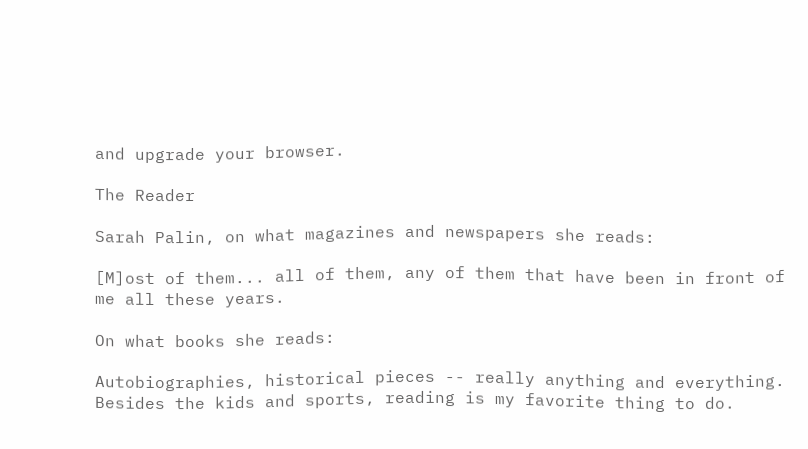and upgrade your browser.

The Reader

Sarah Palin, on what magazines and newspapers she reads:

[M]ost of them... all of them, any of them that have been in front of me all these years.

On what books she reads:

Autobiographies, historical pieces -- really anything and everything. Besides the kids and sports, reading is my favorite thing to do.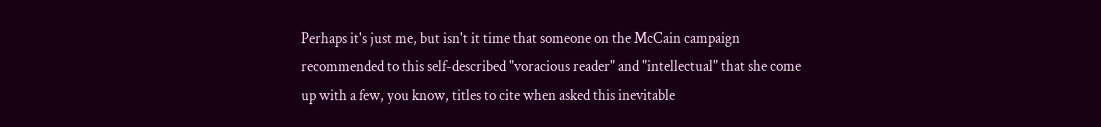Perhaps it's just me, but isn't it time that someone on the McCain campaign recommended to this self-described "voracious reader" and "intellectual" that she come up with a few, you know, titles to cite when asked this inevitable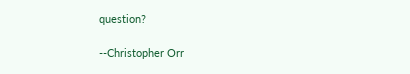question?

--Christopher Orr